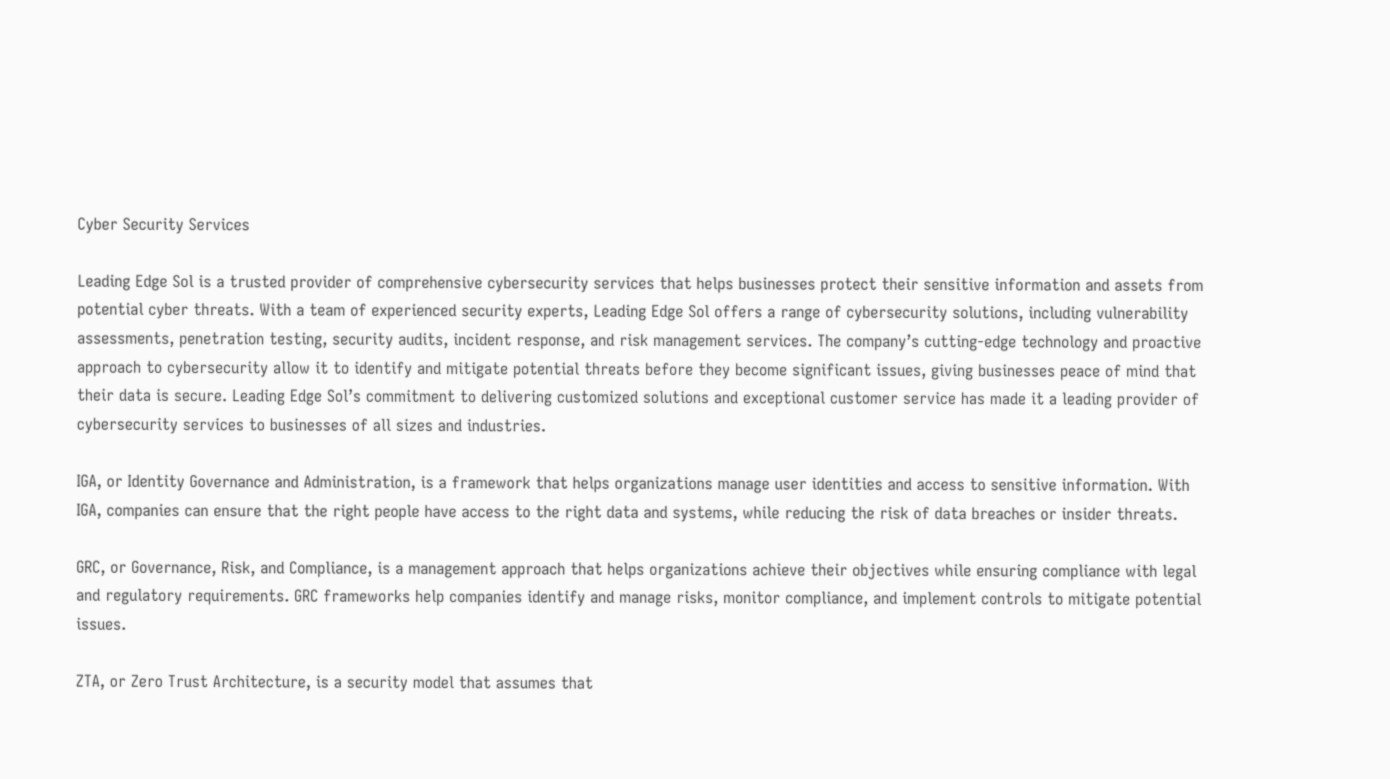Cyber Security Services

Leading Edge Sol is a trusted provider of comprehensive cybersecurity services that helps businesses protect their sensitive information and assets from potential cyber threats. With a team of experienced security experts, Leading Edge Sol offers a range of cybersecurity solutions, including vulnerability assessments, penetration testing, security audits, incident response, and risk management services. The company’s cutting-edge technology and proactive approach to cybersecurity allow it to identify and mitigate potential threats before they become significant issues, giving businesses peace of mind that their data is secure. Leading Edge Sol’s commitment to delivering customized solutions and exceptional customer service has made it a leading provider of cybersecurity services to businesses of all sizes and industries.

IGA, or Identity Governance and Administration, is a framework that helps organizations manage user identities and access to sensitive information. With IGA, companies can ensure that the right people have access to the right data and systems, while reducing the risk of data breaches or insider threats.

GRC, or Governance, Risk, and Compliance, is a management approach that helps organizations achieve their objectives while ensuring compliance with legal and regulatory requirements. GRC frameworks help companies identify and manage risks, monitor compliance, and implement controls to mitigate potential issues.

ZTA, or Zero Trust Architecture, is a security model that assumes that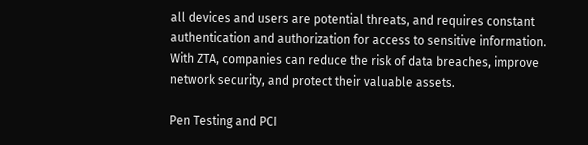all devices and users are potential threats, and requires constant authentication and authorization for access to sensitive information. With ZTA, companies can reduce the risk of data breaches, improve network security, and protect their valuable assets.

Pen Testing and PCI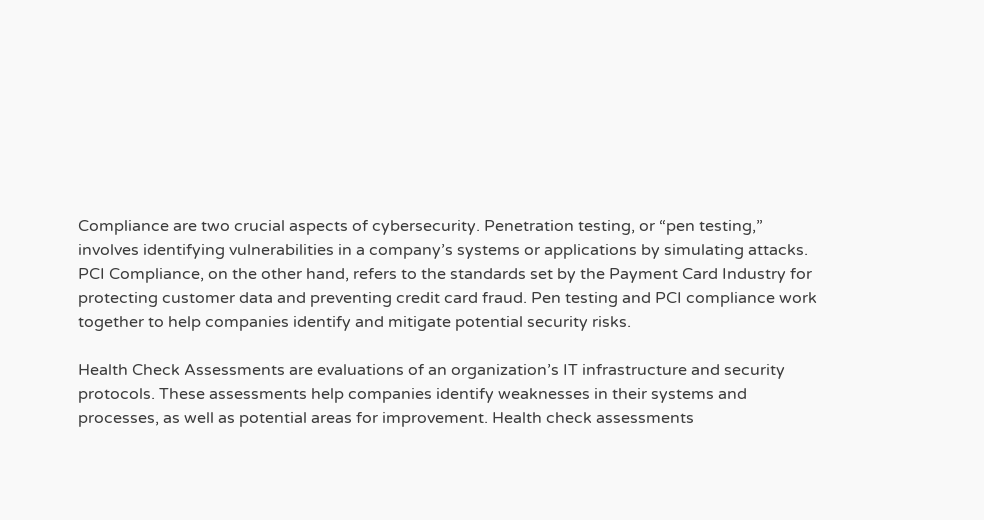Compliance are two crucial aspects of cybersecurity. Penetration testing, or “pen testing,” involves identifying vulnerabilities in a company’s systems or applications by simulating attacks. PCI Compliance, on the other hand, refers to the standards set by the Payment Card Industry for protecting customer data and preventing credit card fraud. Pen testing and PCI compliance work together to help companies identify and mitigate potential security risks.

Health Check Assessments are evaluations of an organization’s IT infrastructure and security protocols. These assessments help companies identify weaknesses in their systems and processes, as well as potential areas for improvement. Health check assessments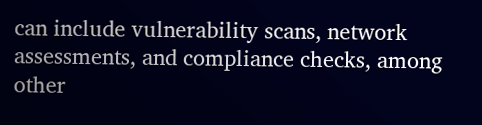can include vulnerability scans, network assessments, and compliance checks, among other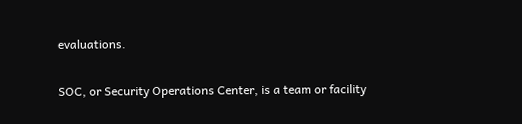evaluations.

SOC, or Security Operations Center, is a team or facility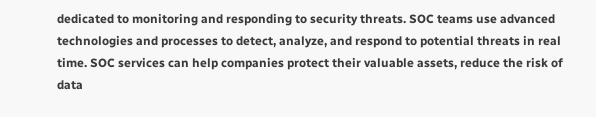dedicated to monitoring and responding to security threats. SOC teams use advanced technologies and processes to detect, analyze, and respond to potential threats in real time. SOC services can help companies protect their valuable assets, reduce the risk of data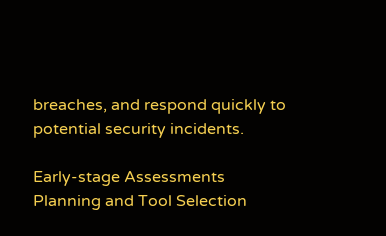breaches, and respond quickly to potential security incidents.

Early-stage Assessments
Planning and Tool Selection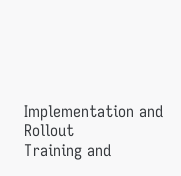Implementation and Rollout
Training and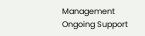Management
Ongoing Support